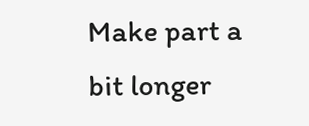Make part a bit longer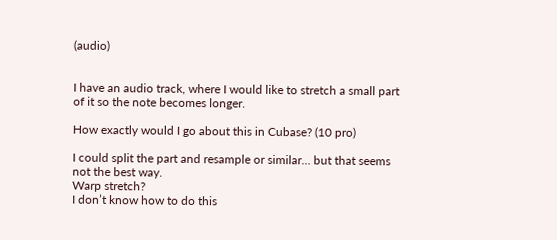(audio)


I have an audio track, where I would like to stretch a small part of it so the note becomes longer.

How exactly would I go about this in Cubase? (10 pro)

I could split the part and resample or similar… but that seems not the best way.
Warp stretch?
I don’t know how to do this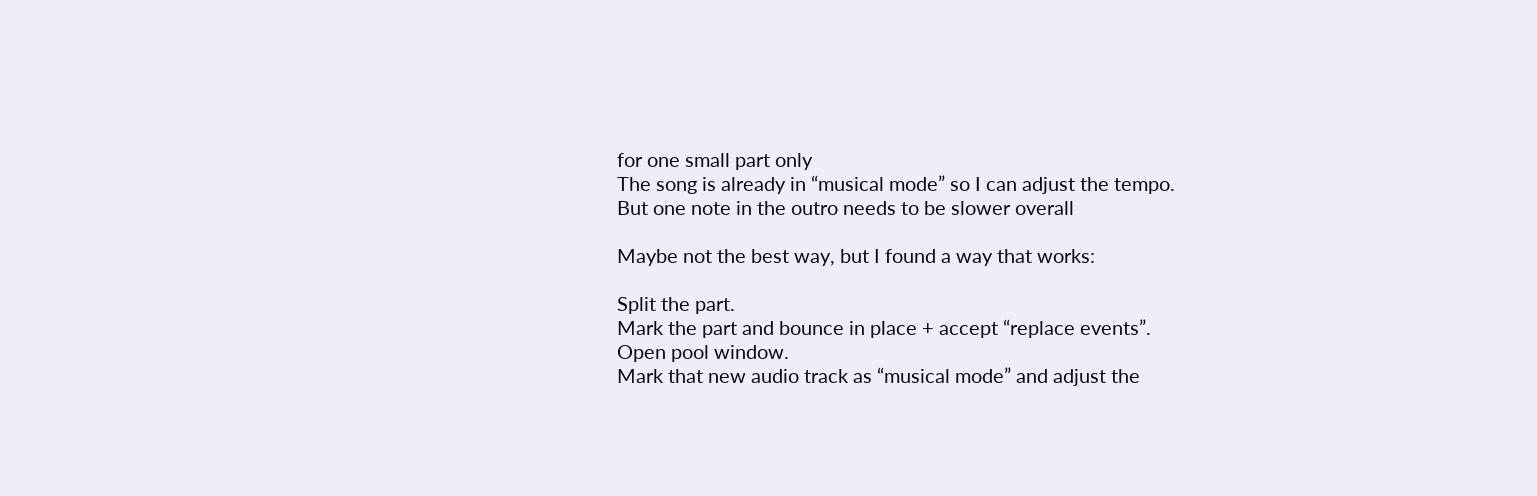for one small part only
The song is already in “musical mode” so I can adjust the tempo.
But one note in the outro needs to be slower overall

Maybe not the best way, but I found a way that works:

Split the part.
Mark the part and bounce in place + accept “replace events”.
Open pool window.
Mark that new audio track as “musical mode” and adjust the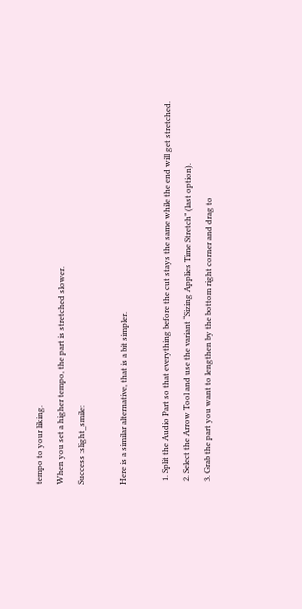tempo to your liking.
When you set a higher tempo, the part is stretched slower.
Success :slight_smile:

Here is a similar alternative, that is a bit simpler.

  1. Split the Audio Part so that everything before the cut stays the same while the end will get stretched.
  2. Select the Arrow Tool and use the variant “Sizing Applies Time Stretch” (last option).
  3. Grab the part you want to lengthen by the bottom right corner and drag to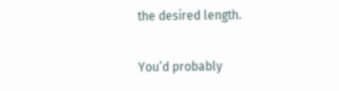the desired length.

You’d probably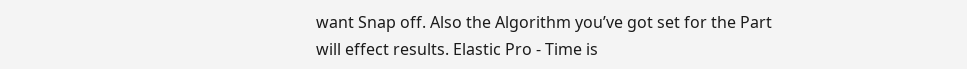want Snap off. Also the Algorithm you’ve got set for the Part will effect results. Elastic Pro - Time is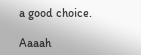a good choice.

Aaaah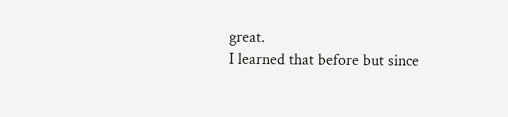great.
I learned that before but since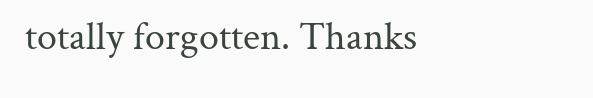totally forgotten. Thanks